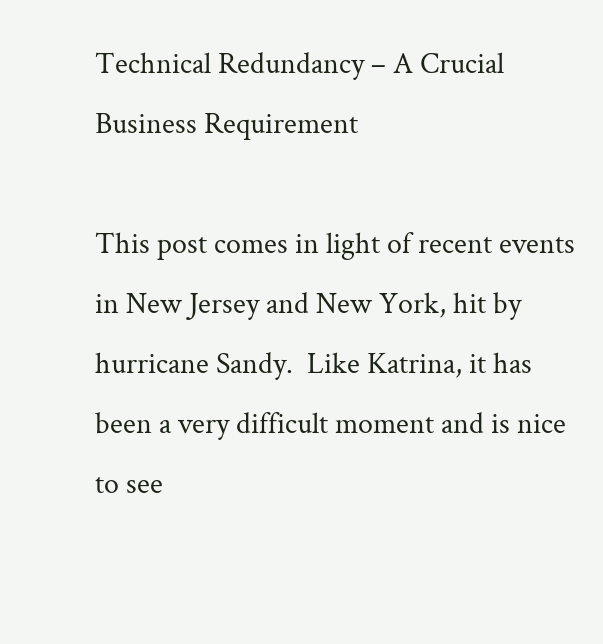Technical Redundancy – A Crucial Business Requirement

This post comes in light of recent events in New Jersey and New York, hit by hurricane Sandy.  Like Katrina, it has been a very difficult moment and is nice to see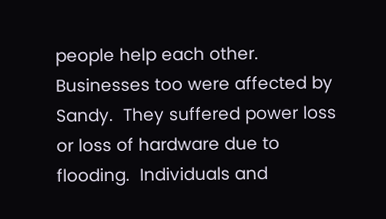people help each other.   Businesses too were affected by Sandy.  They suffered power loss or loss of hardware due to flooding.  Individuals and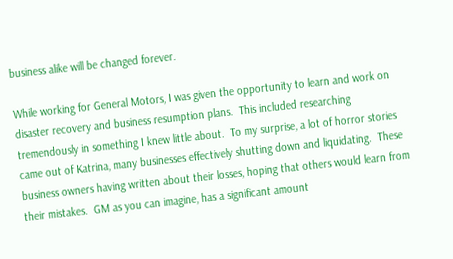business alike will be changed forever.

While working for General Motors, I was given the opportunity to learn and work on disaster recovery and business resumption plans.  This included researching tremendously in something I knew little about.  To my surprise, a lot of horror stories came out of Katrina, many businesses effectively shutting down and liquidating.  These business owners having written about their losses, hoping that others would learn from their mistakes.  GM as you can imagine, has a significant amount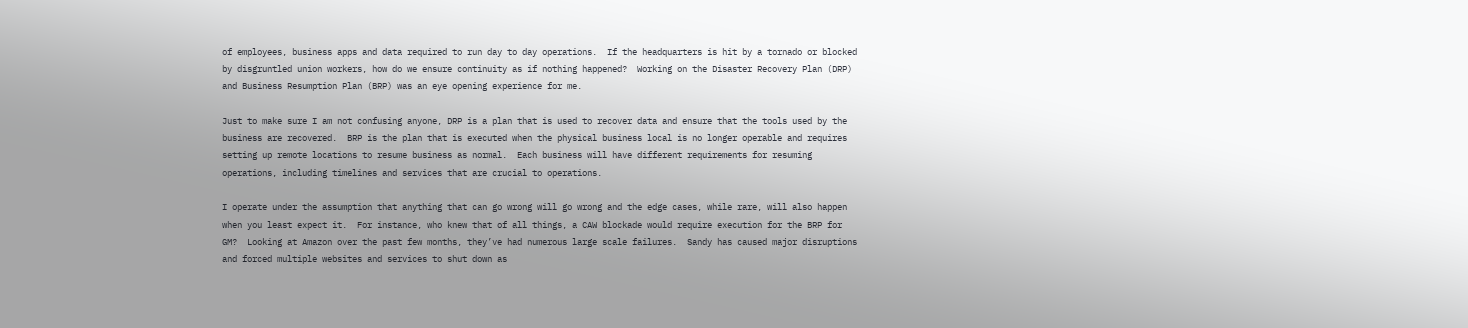of employees, business apps and data required to run day to day operations.  If the headquarters is hit by a tornado or blocked by disgruntled union workers, how do we ensure continuity as if nothing happened?  Working on the Disaster Recovery Plan (DRP) and Business Resumption Plan (BRP) was an eye opening experience for me.

Just to make sure I am not confusing anyone, DRP is a plan that is used to recover data and ensure that the tools used by the business are recovered.  BRP is the plan that is executed when the physical business local is no longer operable and requires setting up remote locations to resume business as normal.  Each business will have different requirements for resuming operations, including timelines and services that are crucial to operations.

I operate under the assumption that anything that can go wrong will go wrong and the edge cases, while rare, will also happen when you least expect it.  For instance, who knew that of all things, a CAW blockade would require execution for the BRP for GM?  Looking at Amazon over the past few months, they’ve had numerous large scale failures.  Sandy has caused major disruptions and forced multiple websites and services to shut down as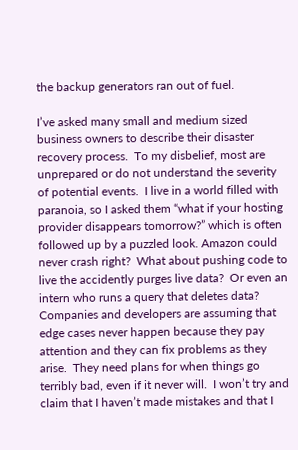the backup generators ran out of fuel.

I’ve asked many small and medium sized business owners to describe their disaster recovery process.  To my disbelief, most are unprepared or do not understand the severity of potential events.  I live in a world filled with paranoia, so I asked them “what if your hosting provider disappears tomorrow?” which is often followed up by a puzzled look. Amazon could never crash right?  What about pushing code to live the accidently purges live data?  Or even an intern who runs a query that deletes data?   Companies and developers are assuming that edge cases never happen because they pay attention and they can fix problems as they arise.  They need plans for when things go terribly bad, even if it never will.  I won’t try and claim that I haven’t made mistakes and that I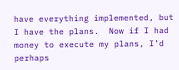have everything implemented, but I have the plans.  Now if I had money to execute my plans, I’d perhaps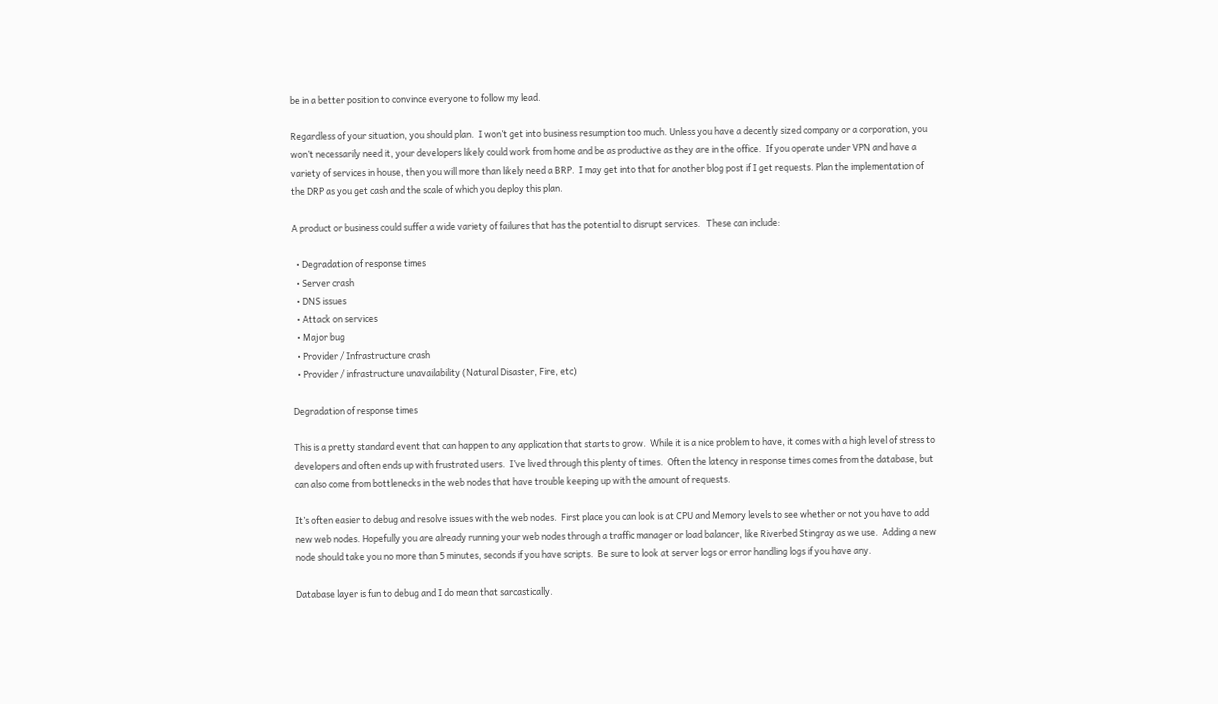be in a better position to convince everyone to follow my lead.

Regardless of your situation, you should plan.  I won’t get into business resumption too much. Unless you have a decently sized company or a corporation, you won’t necessarily need it, your developers likely could work from home and be as productive as they are in the office.  If you operate under VPN and have a variety of services in house, then you will more than likely need a BRP.  I may get into that for another blog post if I get requests. Plan the implementation of the DRP as you get cash and the scale of which you deploy this plan.

A product or business could suffer a wide variety of failures that has the potential to disrupt services.   These can include:

  • Degradation of response times
  • Server crash
  • DNS issues
  • Attack on services
  • Major bug
  • Provider / Infrastructure crash
  • Provider / infrastructure unavailability (Natural Disaster, Fire, etc)

Degradation of response times

This is a pretty standard event that can happen to any application that starts to grow.  While it is a nice problem to have, it comes with a high level of stress to developers and often ends up with frustrated users.  I’ve lived through this plenty of times.  Often the latency in response times comes from the database, but can also come from bottlenecks in the web nodes that have trouble keeping up with the amount of requests.

It’s often easier to debug and resolve issues with the web nodes.  First place you can look is at CPU and Memory levels to see whether or not you have to add new web nodes. Hopefully you are already running your web nodes through a traffic manager or load balancer, like Riverbed Stingray as we use.  Adding a new node should take you no more than 5 minutes, seconds if you have scripts.  Be sure to look at server logs or error handling logs if you have any.

Database layer is fun to debug and I do mean that sarcastically.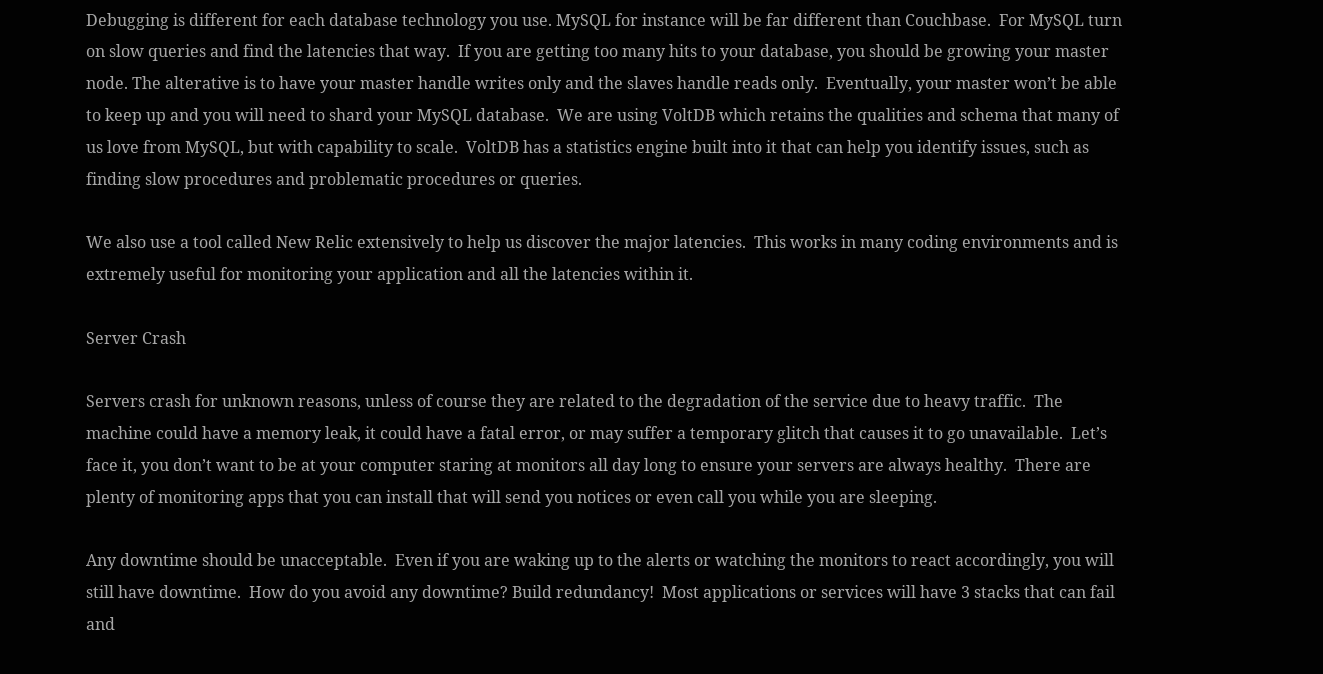Debugging is different for each database technology you use. MySQL for instance will be far different than Couchbase.  For MySQL turn on slow queries and find the latencies that way.  If you are getting too many hits to your database, you should be growing your master node. The alterative is to have your master handle writes only and the slaves handle reads only.  Eventually, your master won’t be able to keep up and you will need to shard your MySQL database.  We are using VoltDB which retains the qualities and schema that many of us love from MySQL, but with capability to scale.  VoltDB has a statistics engine built into it that can help you identify issues, such as finding slow procedures and problematic procedures or queries.

We also use a tool called New Relic extensively to help us discover the major latencies.  This works in many coding environments and is extremely useful for monitoring your application and all the latencies within it.

Server Crash

Servers crash for unknown reasons, unless of course they are related to the degradation of the service due to heavy traffic.  The machine could have a memory leak, it could have a fatal error, or may suffer a temporary glitch that causes it to go unavailable.  Let’s face it, you don’t want to be at your computer staring at monitors all day long to ensure your servers are always healthy.  There are plenty of monitoring apps that you can install that will send you notices or even call you while you are sleeping.

Any downtime should be unacceptable.  Even if you are waking up to the alerts or watching the monitors to react accordingly, you will still have downtime.  How do you avoid any downtime? Build redundancy!  Most applications or services will have 3 stacks that can fail and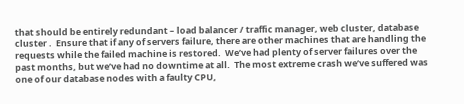that should be entirely redundant – load balancer / traffic manager, web cluster, database cluster .  Ensure that if any of servers failure, there are other machines that are handling the requests while the failed machine is restored.  We’ve had plenty of server failures over the past months, but we’ve had no downtime at all.  The most extreme crash we’ve suffered was one of our database nodes with a faulty CPU,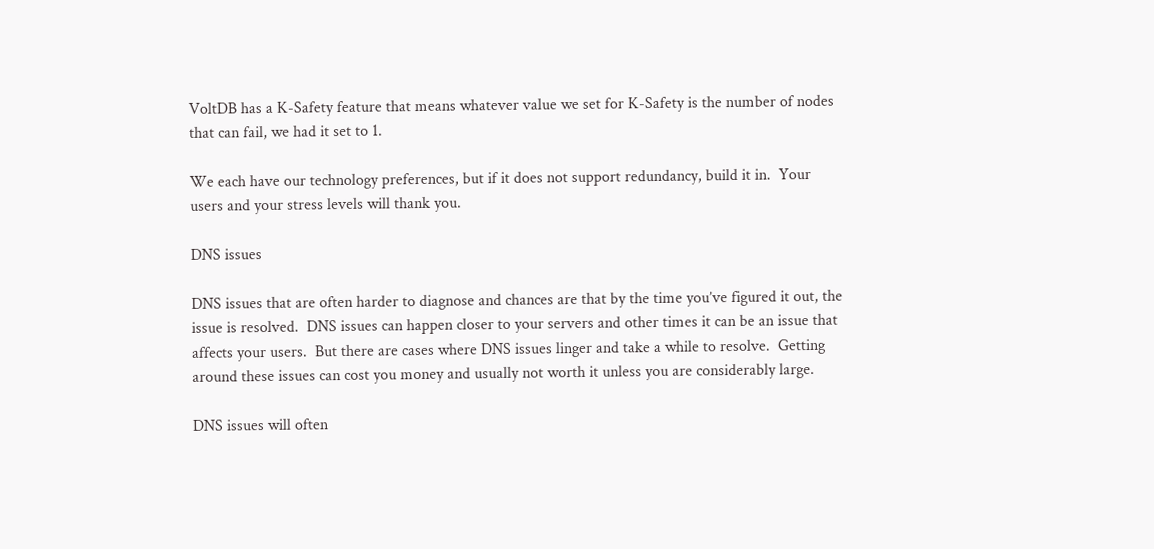VoltDB has a K-Safety feature that means whatever value we set for K-Safety is the number of nodes that can fail, we had it set to 1.

We each have our technology preferences, but if it does not support redundancy, build it in.  Your users and your stress levels will thank you.

DNS issues

DNS issues that are often harder to diagnose and chances are that by the time you’ve figured it out, the issue is resolved.  DNS issues can happen closer to your servers and other times it can be an issue that affects your users.  But there are cases where DNS issues linger and take a while to resolve.  Getting around these issues can cost you money and usually not worth it unless you are considerably large.

DNS issues will often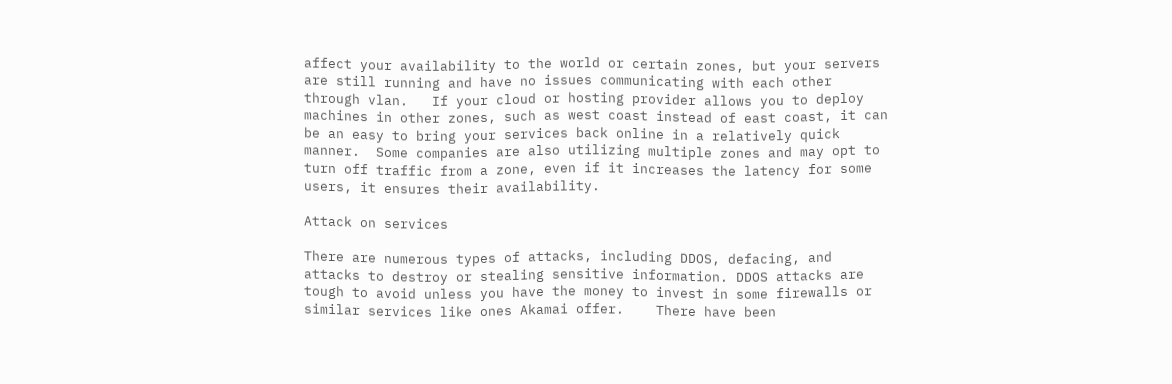affect your availability to the world or certain zones, but your servers are still running and have no issues communicating with each other through vlan.   If your cloud or hosting provider allows you to deploy machines in other zones, such as west coast instead of east coast, it can be an easy to bring your services back online in a relatively quick manner.  Some companies are also utilizing multiple zones and may opt to turn off traffic from a zone, even if it increases the latency for some users, it ensures their availability.

Attack on services

There are numerous types of attacks, including DDOS, defacing, and attacks to destroy or stealing sensitive information. DDOS attacks are tough to avoid unless you have the money to invest in some firewalls or similar services like ones Akamai offer.    There have been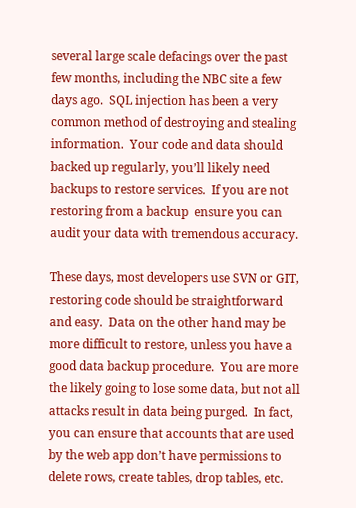several large scale defacings over the past few months, including the NBC site a few days ago.  SQL injection has been a very common method of destroying and stealing information.  Your code and data should backed up regularly, you’ll likely need backups to restore services.  If you are not restoring from a backup  ensure you can audit your data with tremendous accuracy.

These days, most developers use SVN or GIT, restoring code should be straightforward and easy.  Data on the other hand may be more difficult to restore, unless you have a good data backup procedure.  You are more the likely going to lose some data, but not all attacks result in data being purged.  In fact, you can ensure that accounts that are used by the web app don’t have permissions to delete rows, create tables, drop tables, etc.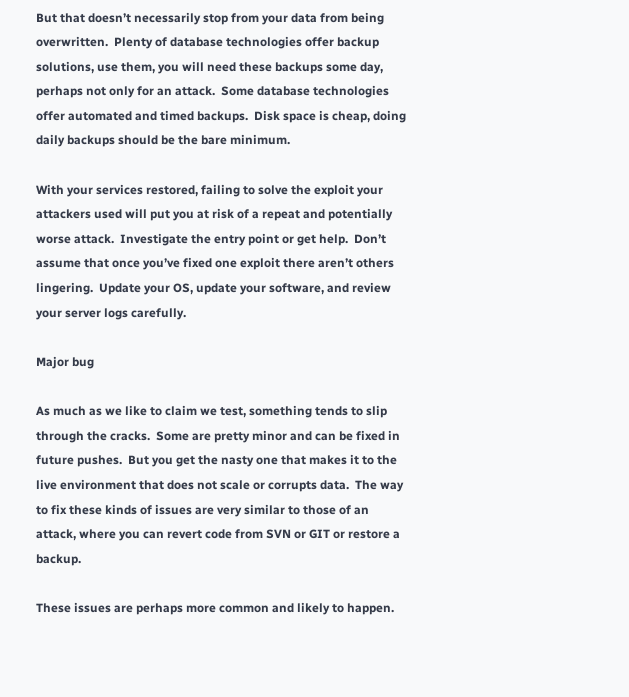But that doesn’t necessarily stop from your data from being overwritten.  Plenty of database technologies offer backup solutions, use them, you will need these backups some day, perhaps not only for an attack.  Some database technologies offer automated and timed backups.  Disk space is cheap, doing daily backups should be the bare minimum.

With your services restored, failing to solve the exploit your attackers used will put you at risk of a repeat and potentially worse attack.  Investigate the entry point or get help.  Don’t assume that once you’ve fixed one exploit there aren’t others lingering.  Update your OS, update your software, and review your server logs carefully.

Major bug

As much as we like to claim we test, something tends to slip through the cracks.  Some are pretty minor and can be fixed in future pushes.  But you get the nasty one that makes it to the live environment that does not scale or corrupts data.  The way to fix these kinds of issues are very similar to those of an attack, where you can revert code from SVN or GIT or restore a backup.

These issues are perhaps more common and likely to happen.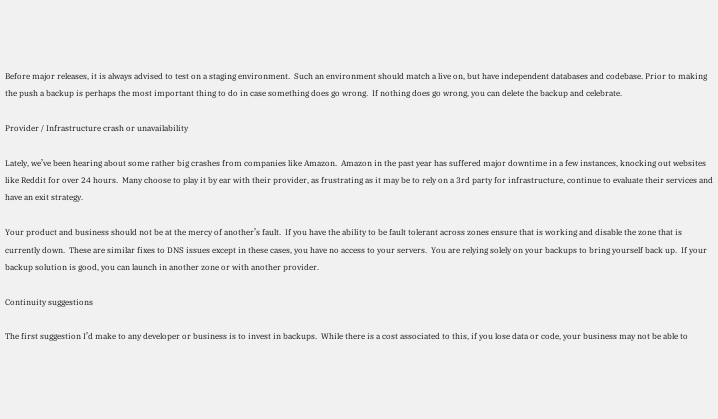Before major releases, it is always advised to test on a staging environment.  Such an environment should match a live on, but have independent databases and codebase. Prior to making the push a backup is perhaps the most important thing to do in case something does go wrong.  If nothing does go wrong, you can delete the backup and celebrate.

Provider / Infrastructure crash or unavailability

Lately, we’ve been hearing about some rather big crashes from companies like Amazon.  Amazon in the past year has suffered major downtime in a few instances, knocking out websites like Reddit for over 24 hours.  Many choose to play it by ear with their provider, as frustrating as it may be to rely on a 3rd party for infrastructure, continue to evaluate their services and have an exit strategy.

Your product and business should not be at the mercy of another’s fault.  If you have the ability to be fault tolerant across zones ensure that is working and disable the zone that is currently down.  These are similar fixes to DNS issues except in these cases, you have no access to your servers.  You are relying solely on your backups to bring yourself back up.  If your backup solution is good, you can launch in another zone or with another provider.

Continuity suggestions

The first suggestion I’d make to any developer or business is to invest in backups.  While there is a cost associated to this, if you lose data or code, your business may not be able to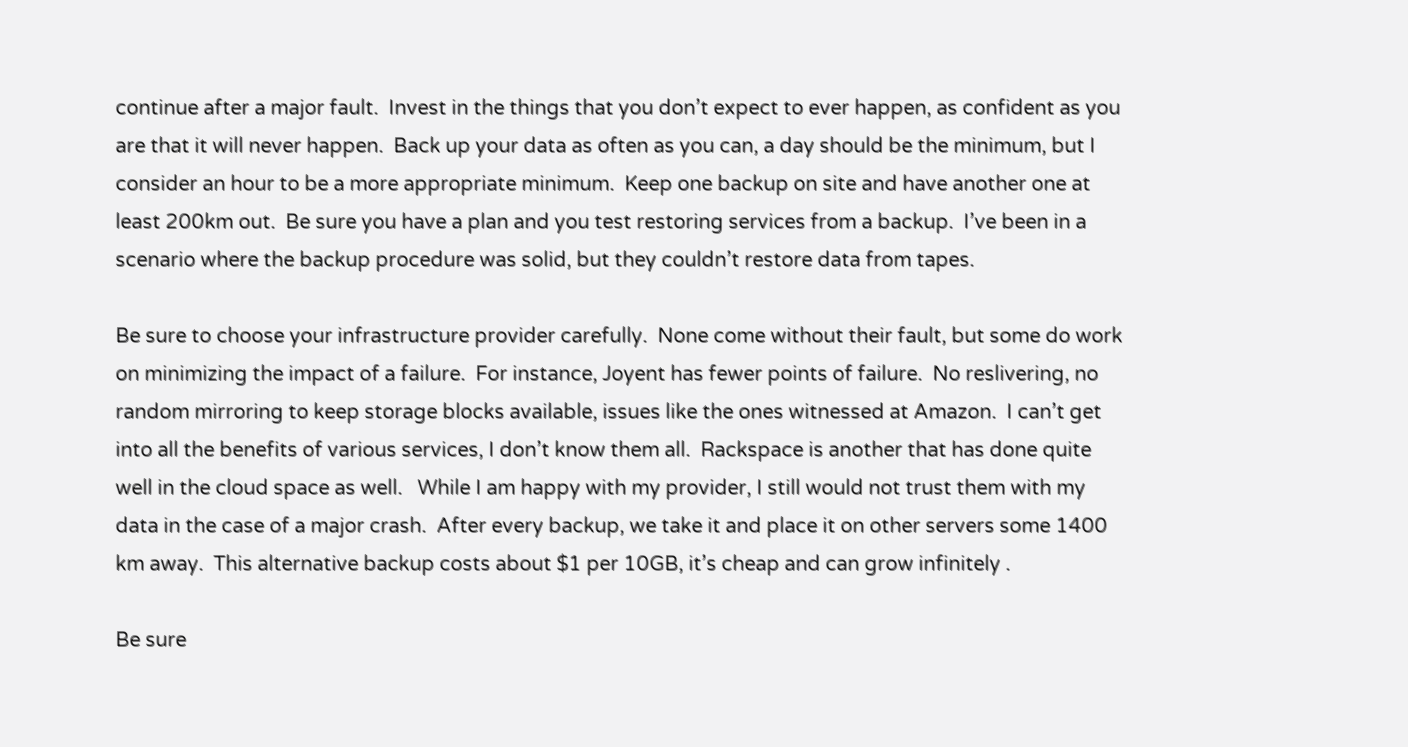continue after a major fault.  Invest in the things that you don’t expect to ever happen, as confident as you are that it will never happen.  Back up your data as often as you can, a day should be the minimum, but I consider an hour to be a more appropriate minimum.  Keep one backup on site and have another one at least 200km out.  Be sure you have a plan and you test restoring services from a backup.  I’ve been in a scenario where the backup procedure was solid, but they couldn’t restore data from tapes.

Be sure to choose your infrastructure provider carefully.  None come without their fault, but some do work on minimizing the impact of a failure.  For instance, Joyent has fewer points of failure.  No reslivering, no random mirroring to keep storage blocks available, issues like the ones witnessed at Amazon.  I can’t get into all the benefits of various services, I don’t know them all.  Rackspace is another that has done quite well in the cloud space as well.   While I am happy with my provider, I still would not trust them with my data in the case of a major crash.  After every backup, we take it and place it on other servers some 1400 km away.  This alternative backup costs about $1 per 10GB, it’s cheap and can grow infinitely .

Be sure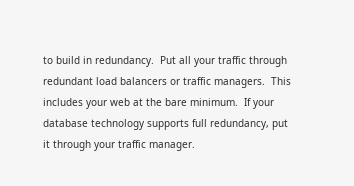to build in redundancy.  Put all your traffic through redundant load balancers or traffic managers.  This includes your web at the bare minimum.  If your database technology supports full redundancy, put it through your traffic manager.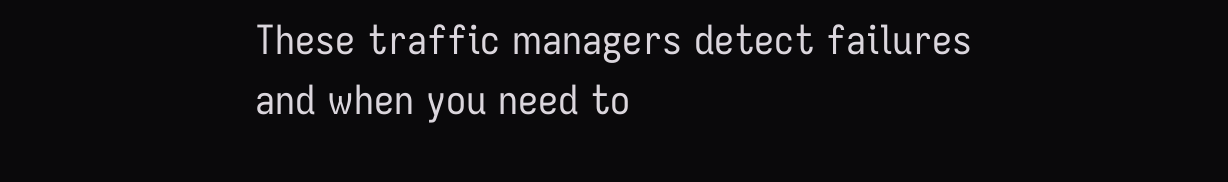These traffic managers detect failures and when you need to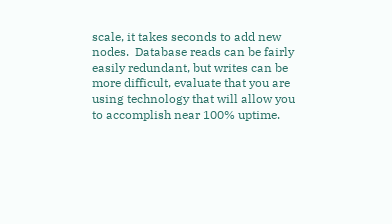scale, it takes seconds to add new nodes.  Database reads can be fairly easily redundant, but writes can be more difficult, evaluate that you are using technology that will allow you to accomplish near 100% uptime.